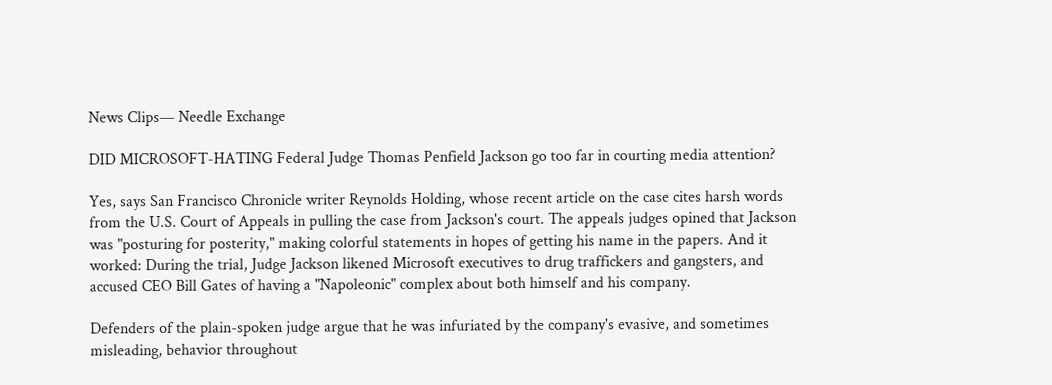News Clips— Needle Exchange

DID MICROSOFT-HATING Federal Judge Thomas Penfield Jackson go too far in courting media attention?

Yes, says San Francisco Chronicle writer Reynolds Holding, whose recent article on the case cites harsh words from the U.S. Court of Appeals in pulling the case from Jackson's court. The appeals judges opined that Jackson was "posturing for posterity," making colorful statements in hopes of getting his name in the papers. And it worked: During the trial, Judge Jackson likened Microsoft executives to drug traffickers and gangsters, and accused CEO Bill Gates of having a "Napoleonic" complex about both himself and his company.

Defenders of the plain-spoken judge argue that he was infuriated by the company's evasive, and sometimes misleading, behavior throughout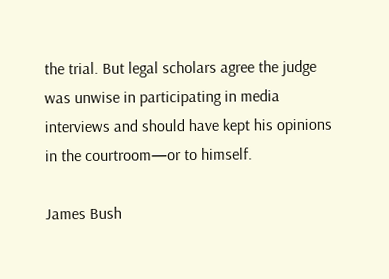the trial. But legal scholars agree the judge was unwise in participating in media interviews and should have kept his opinions in the courtroom—or to himself.

James Bush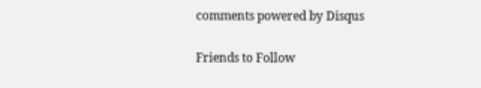comments powered by Disqus

Friends to Follow